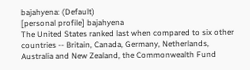bajahyena: (Default)
[personal profile] bajahyena
The United States ranked last when compared to six other countries -- Britain, Canada, Germany, Netherlands, Australia and New Zealand, the Commonwealth Fund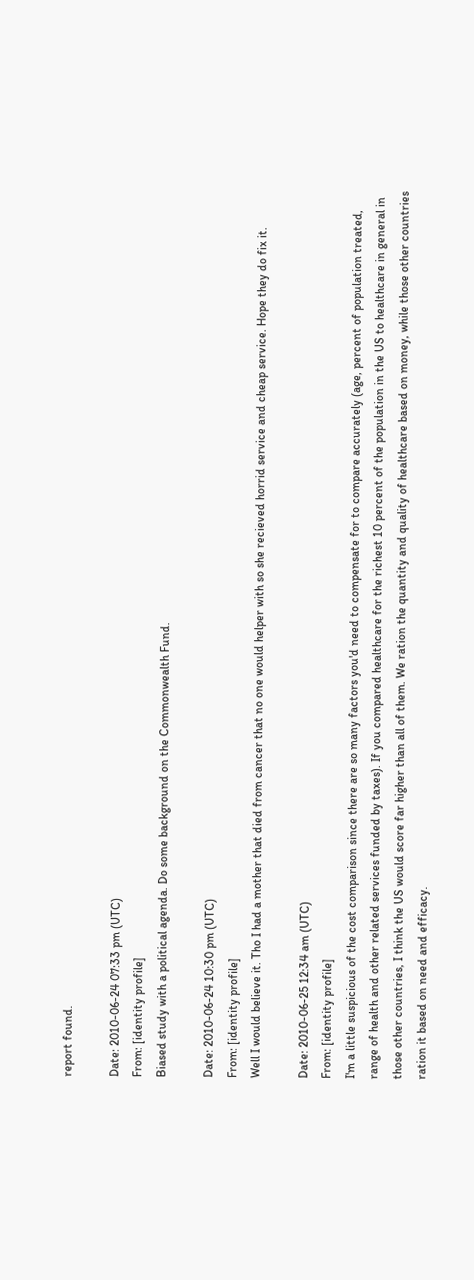report found.

Date: 2010-06-24 07:33 pm (UTC)
From: [identity profile]
Biased study with a political agenda. Do some background on the Commonwealth Fund.

Date: 2010-06-24 10:30 pm (UTC)
From: [identity profile]
Well I would believe it. Tho I had a mother that died from cancer that no one would helper with so she recieved horrid service and cheap service. Hope they do fix it.

Date: 2010-06-25 12:34 am (UTC)
From: [identity profile]
I'm a little suspicious of the cost comparison since there are so many factors you'd need to compensate for to compare accurately (age, percent of population treated, range of health and other related services funded by taxes). If you compared healthcare for the richest 10 percent of the population in the US to healthcare in general in those other countries, I think the US would score far higher than all of them. We ration the quantity and quality of healthcare based on money, while those other countries ration it based on need and efficacy.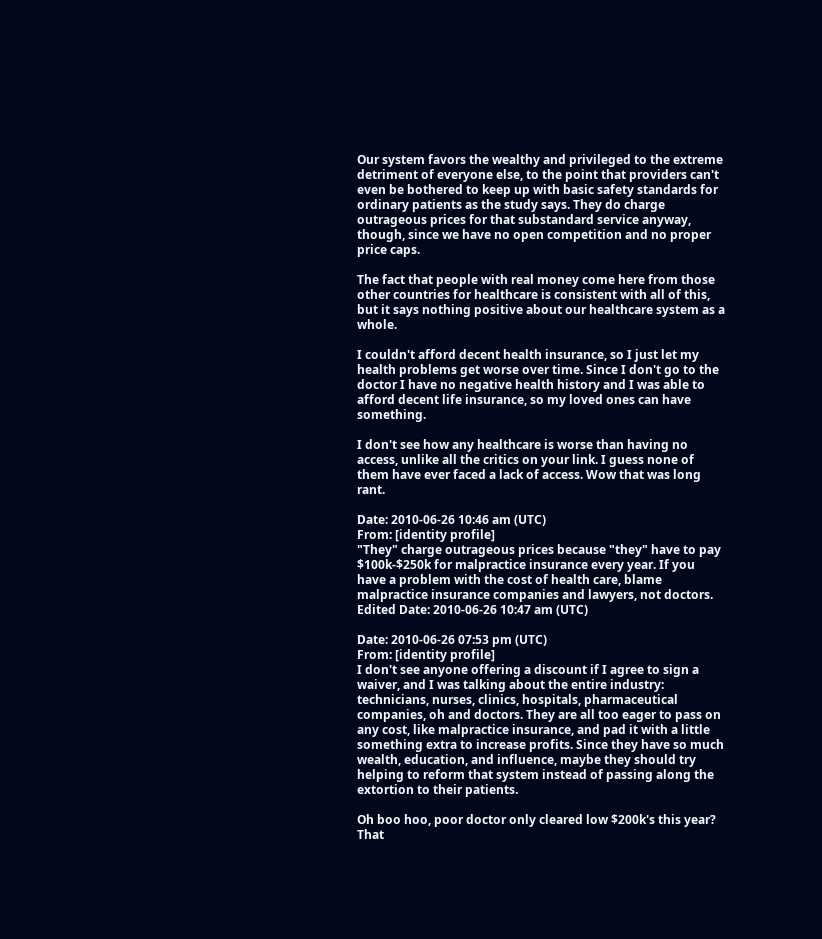Our system favors the wealthy and privileged to the extreme detriment of everyone else, to the point that providers can't even be bothered to keep up with basic safety standards for ordinary patients as the study says. They do charge outrageous prices for that substandard service anyway, though, since we have no open competition and no proper price caps.

The fact that people with real money come here from those other countries for healthcare is consistent with all of this, but it says nothing positive about our healthcare system as a whole.

I couldn't afford decent health insurance, so I just let my health problems get worse over time. Since I don't go to the doctor I have no negative health history and I was able to afford decent life insurance, so my loved ones can have something.

I don't see how any healthcare is worse than having no access, unlike all the critics on your link. I guess none of them have ever faced a lack of access. Wow that was long rant.

Date: 2010-06-26 10:46 am (UTC)
From: [identity profile]
"They" charge outrageous prices because "they" have to pay $100k-$250k for malpractice insurance every year. If you have a problem with the cost of health care, blame malpractice insurance companies and lawyers, not doctors.
Edited Date: 2010-06-26 10:47 am (UTC)

Date: 2010-06-26 07:53 pm (UTC)
From: [identity profile]
I don't see anyone offering a discount if I agree to sign a waiver, and I was talking about the entire industry: technicians, nurses, clinics, hospitals, pharmaceutical companies, oh and doctors. They are all too eager to pass on any cost, like malpractice insurance, and pad it with a little something extra to increase profits. Since they have so much wealth, education, and influence, maybe they should try helping to reform that system instead of passing along the extortion to their patients.

Oh boo hoo, poor doctor only cleared low $200k's this year? That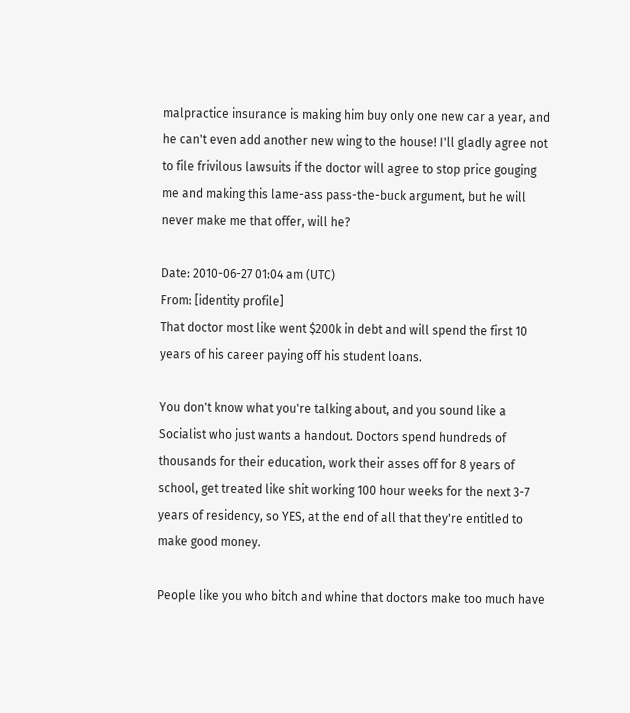malpractice insurance is making him buy only one new car a year, and he can't even add another new wing to the house! I'll gladly agree not to file frivilous lawsuits if the doctor will agree to stop price gouging me and making this lame-ass pass-the-buck argument, but he will never make me that offer, will he?

Date: 2010-06-27 01:04 am (UTC)
From: [identity profile]
That doctor most like went $200k in debt and will spend the first 10 years of his career paying off his student loans.

You don't know what you're talking about, and you sound like a Socialist who just wants a handout. Doctors spend hundreds of thousands for their education, work their asses off for 8 years of school, get treated like shit working 100 hour weeks for the next 3-7 years of residency, so YES, at the end of all that they're entitled to make good money.

People like you who bitch and whine that doctors make too much have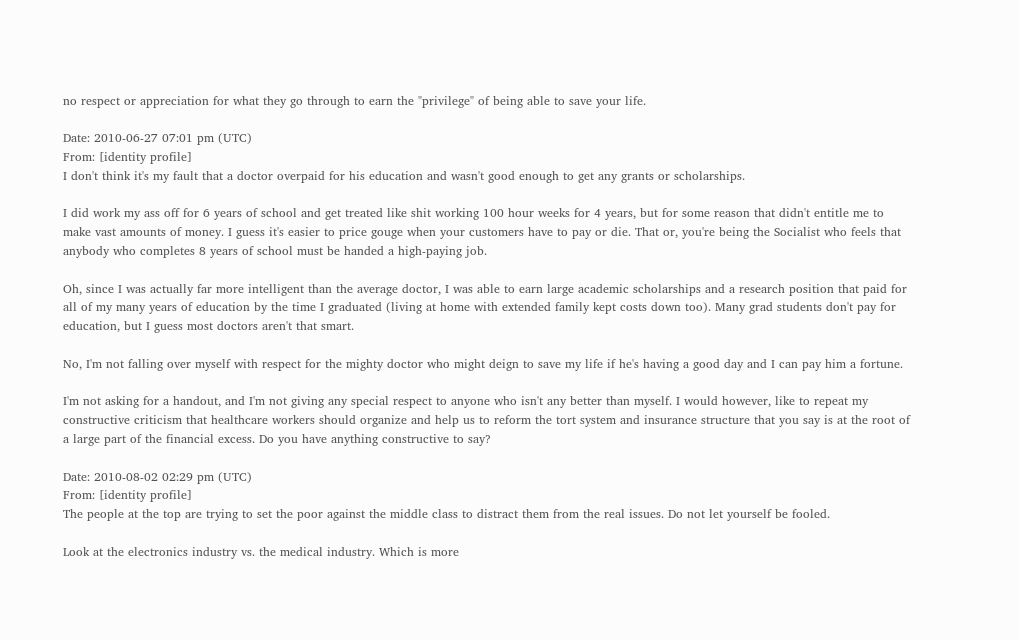no respect or appreciation for what they go through to earn the "privilege" of being able to save your life.

Date: 2010-06-27 07:01 pm (UTC)
From: [identity profile]
I don't think it's my fault that a doctor overpaid for his education and wasn't good enough to get any grants or scholarships.

I did work my ass off for 6 years of school and get treated like shit working 100 hour weeks for 4 years, but for some reason that didn't entitle me to make vast amounts of money. I guess it's easier to price gouge when your customers have to pay or die. That or, you're being the Socialist who feels that anybody who completes 8 years of school must be handed a high-paying job.

Oh, since I was actually far more intelligent than the average doctor, I was able to earn large academic scholarships and a research position that paid for all of my many years of education by the time I graduated (living at home with extended family kept costs down too). Many grad students don't pay for education, but I guess most doctors aren't that smart.

No, I'm not falling over myself with respect for the mighty doctor who might deign to save my life if he's having a good day and I can pay him a fortune.

I'm not asking for a handout, and I'm not giving any special respect to anyone who isn't any better than myself. I would however, like to repeat my constructive criticism that healthcare workers should organize and help us to reform the tort system and insurance structure that you say is at the root of a large part of the financial excess. Do you have anything constructive to say?

Date: 2010-08-02 02:29 pm (UTC)
From: [identity profile]
The people at the top are trying to set the poor against the middle class to distract them from the real issues. Do not let yourself be fooled.

Look at the electronics industry vs. the medical industry. Which is more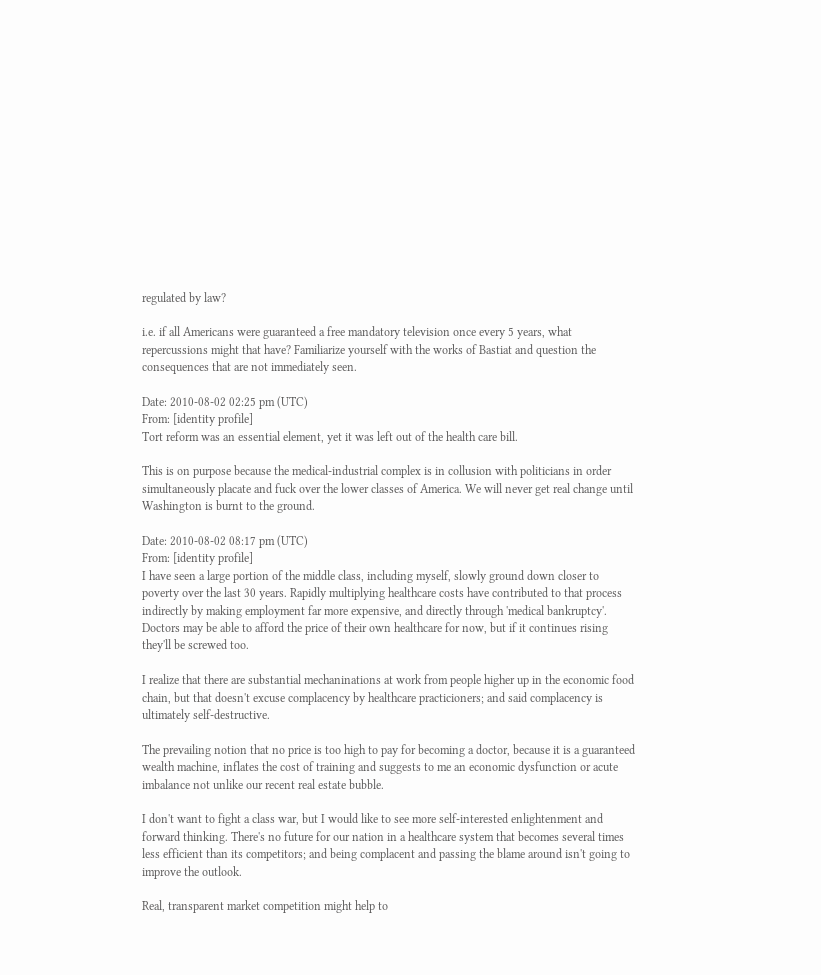regulated by law?

i.e. if all Americans were guaranteed a free mandatory television once every 5 years, what repercussions might that have? Familiarize yourself with the works of Bastiat and question the consequences that are not immediately seen.

Date: 2010-08-02 02:25 pm (UTC)
From: [identity profile]
Tort reform was an essential element, yet it was left out of the health care bill.

This is on purpose because the medical-industrial complex is in collusion with politicians in order simultaneously placate and fuck over the lower classes of America. We will never get real change until Washington is burnt to the ground.

Date: 2010-08-02 08:17 pm (UTC)
From: [identity profile]
I have seen a large portion of the middle class, including myself, slowly ground down closer to poverty over the last 30 years. Rapidly multiplying healthcare costs have contributed to that process indirectly by making employment far more expensive, and directly through 'medical bankruptcy'. Doctors may be able to afford the price of their own healthcare for now, but if it continues rising they'll be screwed too.

I realize that there are substantial mechaninations at work from people higher up in the economic food chain, but that doesn't excuse complacency by healthcare practicioners; and said complacency is ultimately self-destructive.

The prevailing notion that no price is too high to pay for becoming a doctor, because it is a guaranteed wealth machine, inflates the cost of training and suggests to me an economic dysfunction or acute imbalance not unlike our recent real estate bubble.

I don't want to fight a class war, but I would like to see more self-interested enlightenment and forward thinking. There's no future for our nation in a healthcare system that becomes several times less efficient than its competitors; and being complacent and passing the blame around isn't going to improve the outlook.

Real, transparent market competition might help to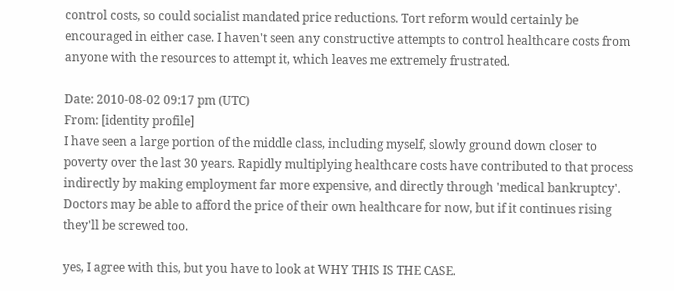control costs, so could socialist mandated price reductions. Tort reform would certainly be encouraged in either case. I haven't seen any constructive attempts to control healthcare costs from anyone with the resources to attempt it, which leaves me extremely frustrated.

Date: 2010-08-02 09:17 pm (UTC)
From: [identity profile]
I have seen a large portion of the middle class, including myself, slowly ground down closer to poverty over the last 30 years. Rapidly multiplying healthcare costs have contributed to that process indirectly by making employment far more expensive, and directly through 'medical bankruptcy'. Doctors may be able to afford the price of their own healthcare for now, but if it continues rising they'll be screwed too.

yes, I agree with this, but you have to look at WHY THIS IS THE CASE.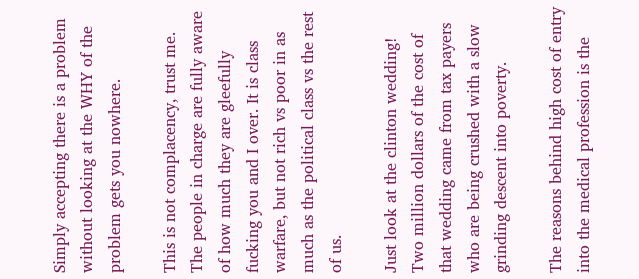Simply accepting there is a problem without looking at the WHY of the problem gets you nowhere.

This is not complacency, trust me. The people in charge are fully aware of how much they are gleefully fucking you and I over. It is class warfare, but not rich vs poor in as much as the political class vs the rest of us.

Just look at the clinton wedding! Two million dollars of the cost of that wedding came from tax payers who are being crushed with a slow grinding descent into poverty.

The reasons behind high cost of entry into the medical profession is the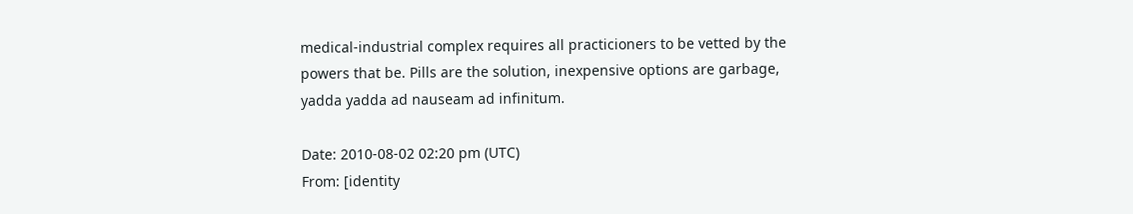medical-industrial complex requires all practicioners to be vetted by the powers that be. Pills are the solution, inexpensive options are garbage, yadda yadda ad nauseam ad infinitum.

Date: 2010-08-02 02:20 pm (UTC)
From: [identity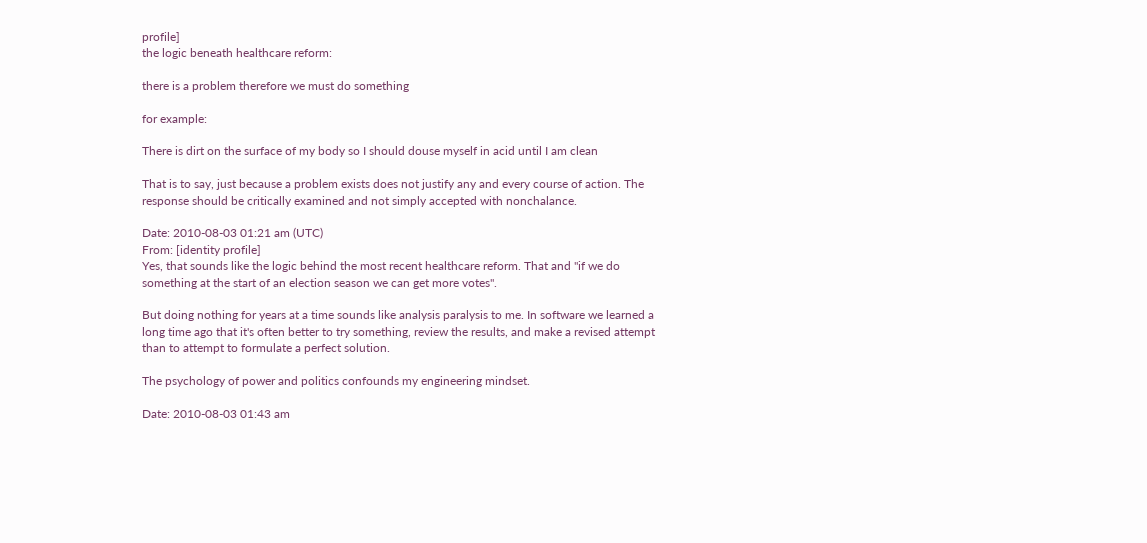profile]
the logic beneath healthcare reform:

there is a problem therefore we must do something

for example:

There is dirt on the surface of my body so I should douse myself in acid until I am clean

That is to say, just because a problem exists does not justify any and every course of action. The response should be critically examined and not simply accepted with nonchalance.

Date: 2010-08-03 01:21 am (UTC)
From: [identity profile]
Yes, that sounds like the logic behind the most recent healthcare reform. That and "if we do something at the start of an election season we can get more votes".

But doing nothing for years at a time sounds like analysis paralysis to me. In software we learned a long time ago that it's often better to try something, review the results, and make a revised attempt than to attempt to formulate a perfect solution.

The psychology of power and politics confounds my engineering mindset.

Date: 2010-08-03 01:43 am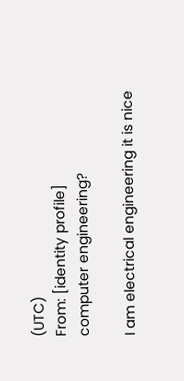(UTC)
From: [identity profile]
computer engineering?

I am electrical engineering it is nice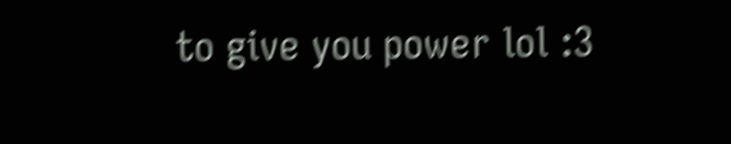to give you power lol :3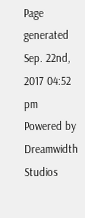Page generated Sep. 22nd, 2017 04:52 pm
Powered by Dreamwidth Studios